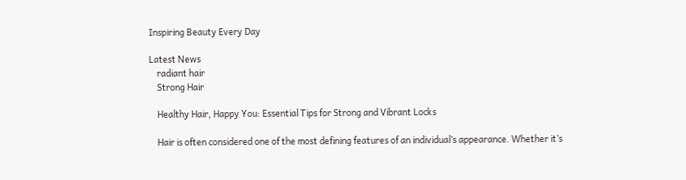Inspiring Beauty Every Day

Latest News
    radiant hair
    Strong Hair

    Healthy Hair, Happy You: Essential Tips for Strong and Vibrant Locks

    Hair is often considered one of the most defining features of an individual’s appearance. Whether it’s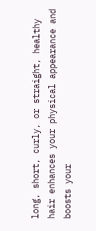long, short, curly, or straight, healthy hair enhances your physical appearance and boosts your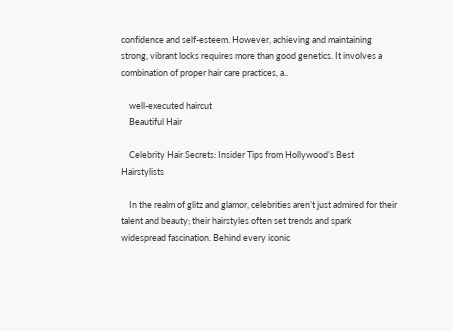confidence and self-esteem. However, achieving and maintaining strong, vibrant locks requires more than good genetics. It involves a combination of proper hair care practices, a..

    well-executed haircut
    Beautiful Hair

    Celebrity Hair Secrets: Insider Tips from Hollywood’s Best Hairstylists

    In the realm of glitz and glamor, celebrities aren’t just admired for their talent and beauty; their hairstyles often set trends and spark widespread fascination. Behind every iconic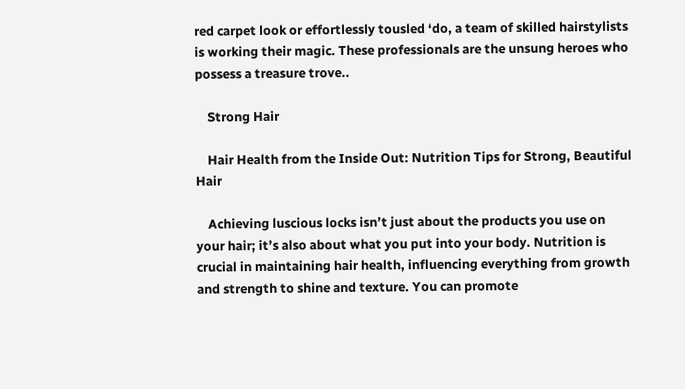red carpet look or effortlessly tousled ‘do, a team of skilled hairstylists is working their magic. These professionals are the unsung heroes who possess a treasure trove..

    Strong Hair

    Hair Health from the Inside Out: Nutrition Tips for Strong, Beautiful Hair

    Achieving luscious locks isn’t just about the products you use on your hair; it’s also about what you put into your body. Nutrition is crucial in maintaining hair health, influencing everything from growth and strength to shine and texture. You can promote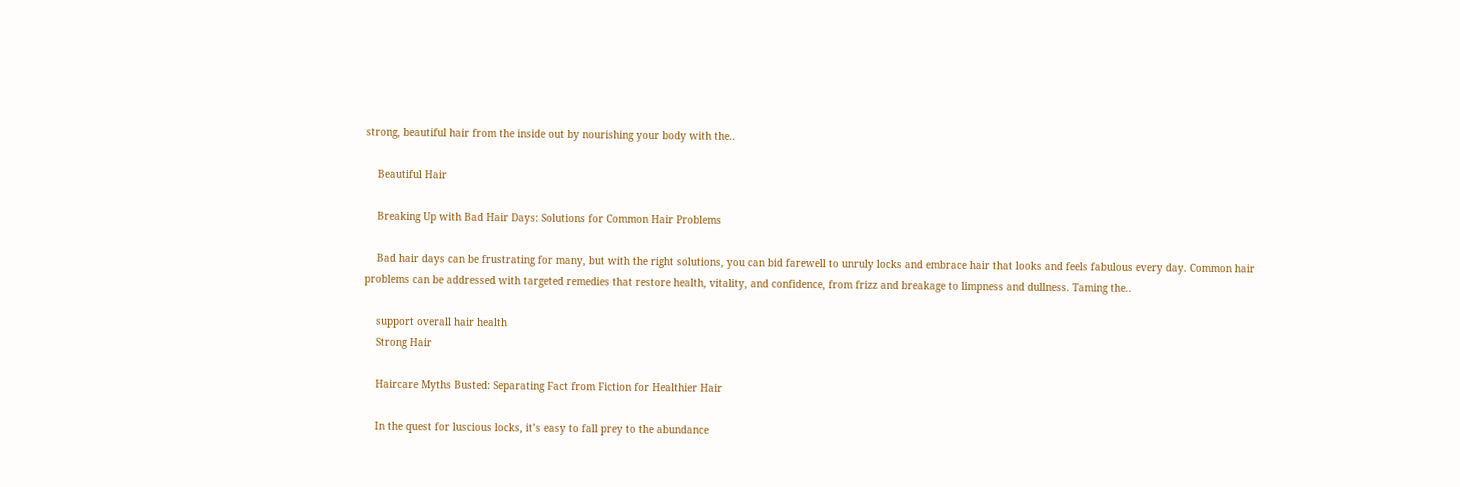strong, beautiful hair from the inside out by nourishing your body with the..

    Beautiful Hair

    Breaking Up with Bad Hair Days: Solutions for Common Hair Problems

    Bad hair days can be frustrating for many, but with the right solutions, you can bid farewell to unruly locks and embrace hair that looks and feels fabulous every day. Common hair problems can be addressed with targeted remedies that restore health, vitality, and confidence, from frizz and breakage to limpness and dullness. Taming the..

    support overall hair health
    Strong Hair

    Haircare Myths Busted: Separating Fact from Fiction for Healthier Hair

    In the quest for luscious locks, it’s easy to fall prey to the abundance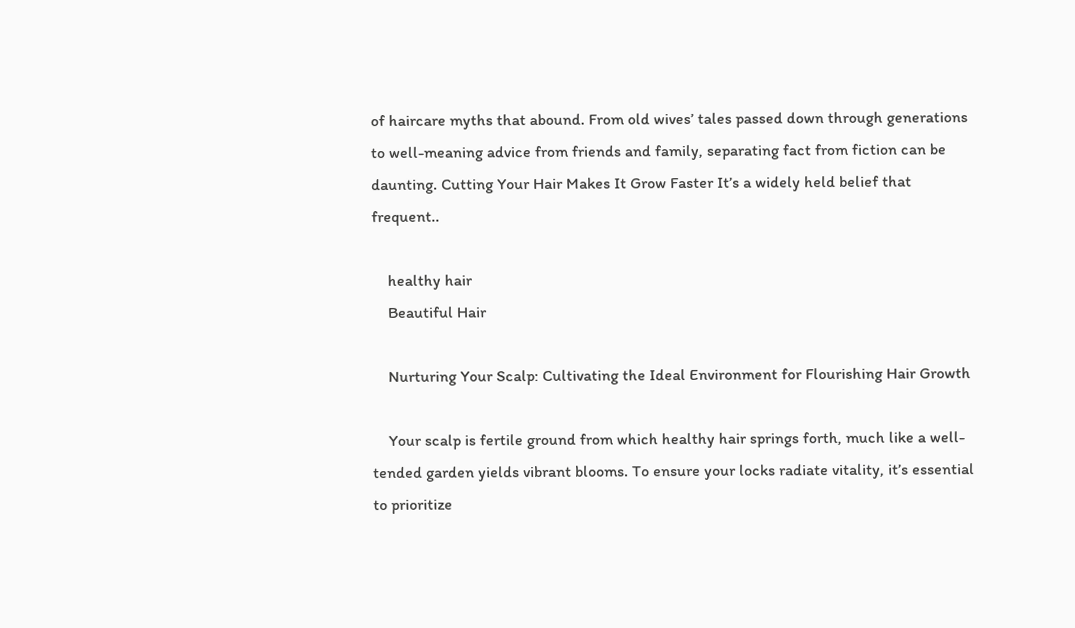of haircare myths that abound. From old wives’ tales passed down through generations to well-meaning advice from friends and family, separating fact from fiction can be daunting. Cutting Your Hair Makes It Grow Faster It’s a widely held belief that frequent..

    healthy hair
    Beautiful Hair

    Nurturing Your Scalp: Cultivating the Ideal Environment for Flourishing Hair Growth

    Your scalp is fertile ground from which healthy hair springs forth, much like a well-tended garden yields vibrant blooms. To ensure your locks radiate vitality, it’s essential to prioritize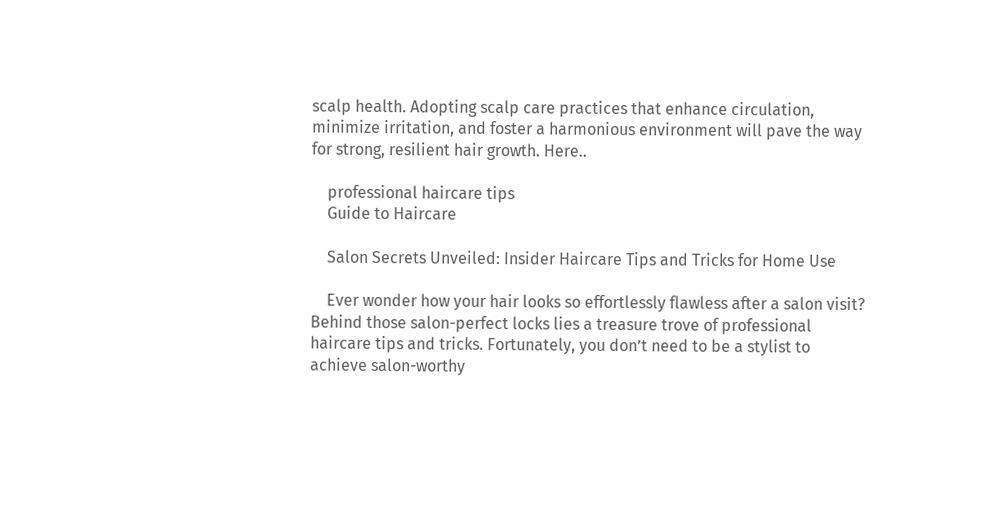scalp health. Adopting scalp care practices that enhance circulation, minimize irritation, and foster a harmonious environment will pave the way for strong, resilient hair growth. Here..

    professional haircare tips
    Guide to Haircare

    Salon Secrets Unveiled: Insider Haircare Tips and Tricks for Home Use

    Ever wonder how your hair looks so effortlessly flawless after a salon visit? Behind those salon-perfect locks lies a treasure trove of professional haircare tips and tricks. Fortunately, you don’t need to be a stylist to achieve salon-worthy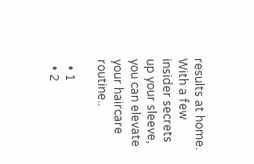results at home. With a few insider secrets up your sleeve, you can elevate your haircare routine..

  • 1
  • 2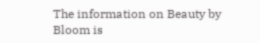The information on Beauty by Bloom is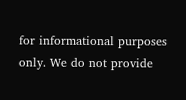for informational purposes only. We do not provide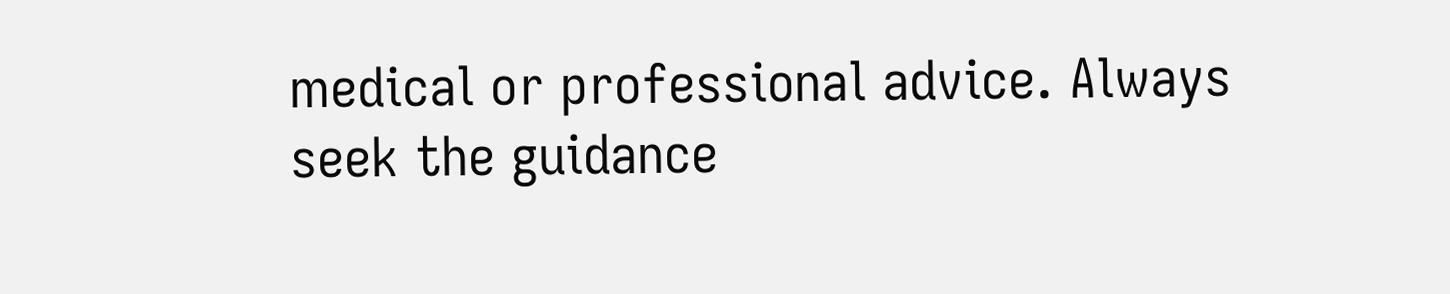medical or professional advice. Always seek the guidance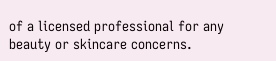of a licensed professional for any beauty or skincare concerns.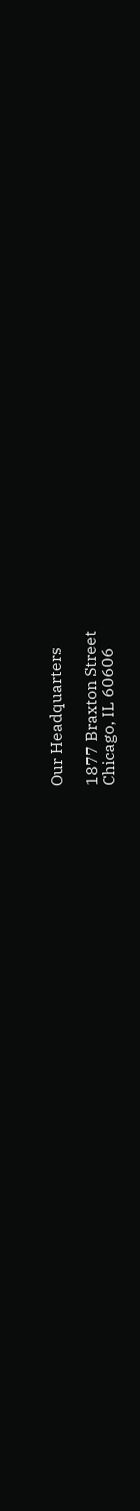Our Headquarters

1877 Braxton Street
Chicago, IL 60606